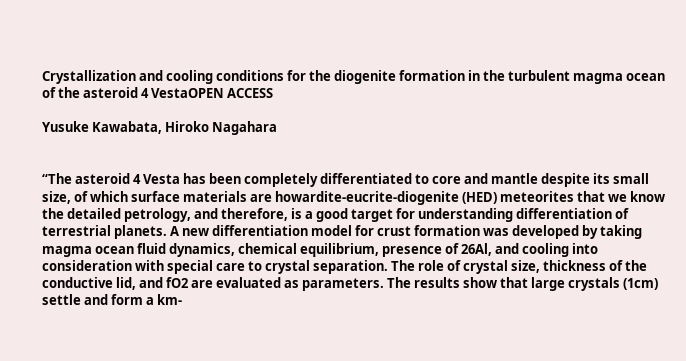Crystallization and cooling conditions for the diogenite formation in the turbulent magma ocean of the asteroid 4 VestaOPEN ACCESS

Yusuke Kawabata, Hiroko Nagahara


“The asteroid 4 Vesta has been completely differentiated to core and mantle despite its small size, of which surface materials are howardite-eucrite-diogenite (HED) meteorites that we know the detailed petrology, and therefore, is a good target for understanding differentiation of terrestrial planets. A new differentiation model for crust formation was developed by taking magma ocean fluid dynamics, chemical equilibrium, presence of 26Al, and cooling into consideration with special care to crystal separation. The role of crystal size, thickness of the conductive lid, and fO2 are evaluated as parameters. The results show that large crystals (1cm) settle and form a km-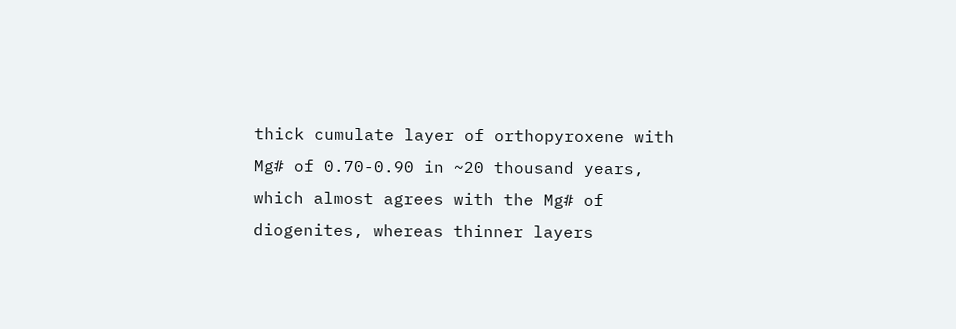thick cumulate layer of orthopyroxene with Mg# of 0.70-0.90 in ~20 thousand years, which almost agrees with the Mg# of diogenites, whereas thinner layers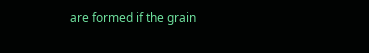are formed if the grain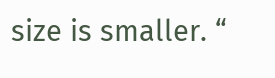size is smaller. “